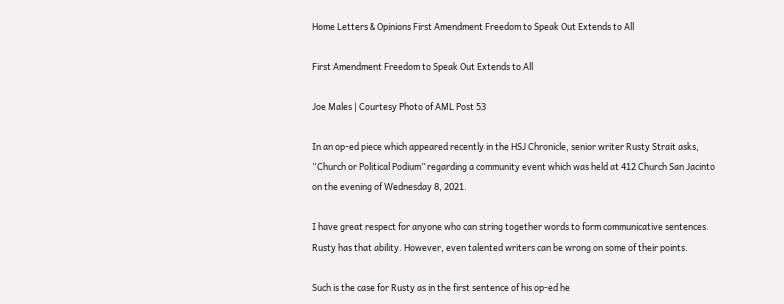Home Letters & Opinions First Amendment Freedom to Speak Out Extends to All

First Amendment Freedom to Speak Out Extends to All

Joe Males | Courtesy Photo of AML Post 53

In an op-ed piece which appeared recently in the HSJ Chronicle, senior writer Rusty Strait asks, “Church or Political Podium” regarding a community event which was held at 412 Church San Jacinto on the evening of Wednesday 8, 2021.

I have great respect for anyone who can string together words to form communicative sentences. Rusty has that ability. However, even talented writers can be wrong on some of their points.

Such is the case for Rusty as in the first sentence of his op-ed he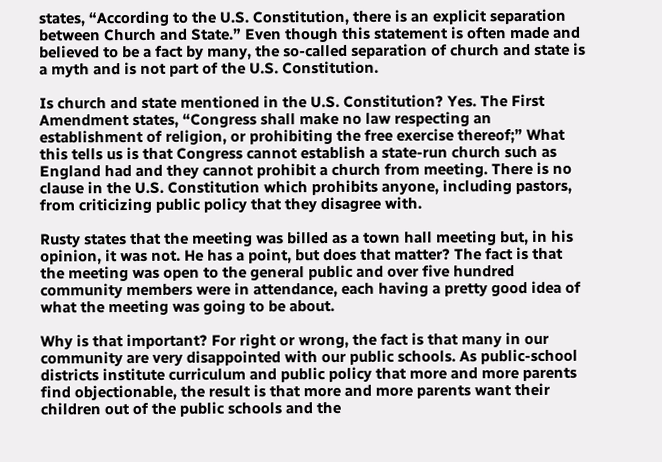states, “According to the U.S. Constitution, there is an explicit separation between Church and State.” Even though this statement is often made and believed to be a fact by many, the so-called separation of church and state is a myth and is not part of the U.S. Constitution.

Is church and state mentioned in the U.S. Constitution? Yes. The First Amendment states, “Congress shall make no law respecting an establishment of religion, or prohibiting the free exercise thereof;” What this tells us is that Congress cannot establish a state-run church such as England had and they cannot prohibit a church from meeting. There is no clause in the U.S. Constitution which prohibits anyone, including pastors, from criticizing public policy that they disagree with.

Rusty states that the meeting was billed as a town hall meeting but, in his opinion, it was not. He has a point, but does that matter? The fact is that the meeting was open to the general public and over five hundred community members were in attendance, each having a pretty good idea of what the meeting was going to be about.

Why is that important? For right or wrong, the fact is that many in our community are very disappointed with our public schools. As public-school districts institute curriculum and public policy that more and more parents find objectionable, the result is that more and more parents want their children out of the public schools and the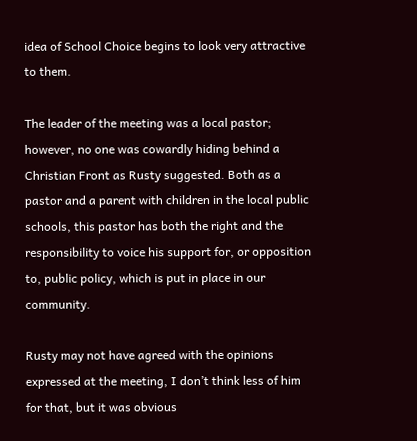idea of School Choice begins to look very attractive to them.

The leader of the meeting was a local pastor; however, no one was cowardly hiding behind a Christian Front as Rusty suggested. Both as a pastor and a parent with children in the local public schools, this pastor has both the right and the responsibility to voice his support for, or opposition to, public policy, which is put in place in our community.

Rusty may not have agreed with the opinions expressed at the meeting, I don’t think less of him for that, but it was obvious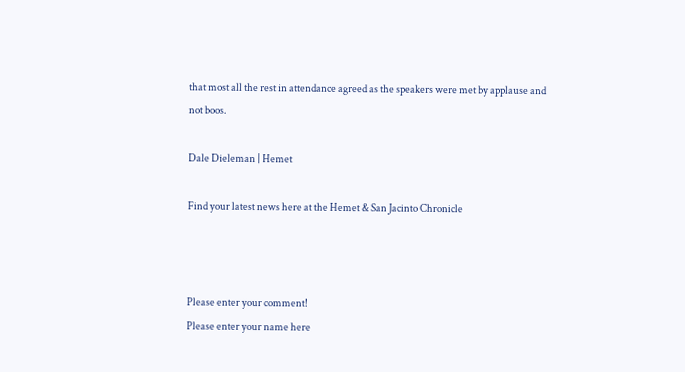that most all the rest in attendance agreed as the speakers were met by applause and not boos.

Dale Dieleman | Hemet

Find your latest news here at the Hemet & San Jacinto Chronicle



Please enter your comment!
Please enter your name here